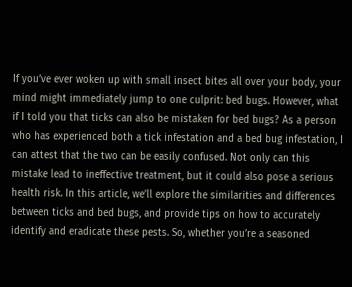If you’ve ever woken up with small insect bites all over your body, your mind might immediately jump to one culprit: bed bugs. However, what if I told you that ticks can also be mistaken for bed bugs? As a person who has experienced both a tick infestation and a bed bug infestation, I can attest that the two can be easily confused. Not only can this mistake lead to ineffective treatment, but it could also pose a serious health risk. In this article, we’ll explore the similarities and differences between ticks and bed bugs, and provide tips on how to accurately identify and eradicate these pests. So, whether you’re a seasoned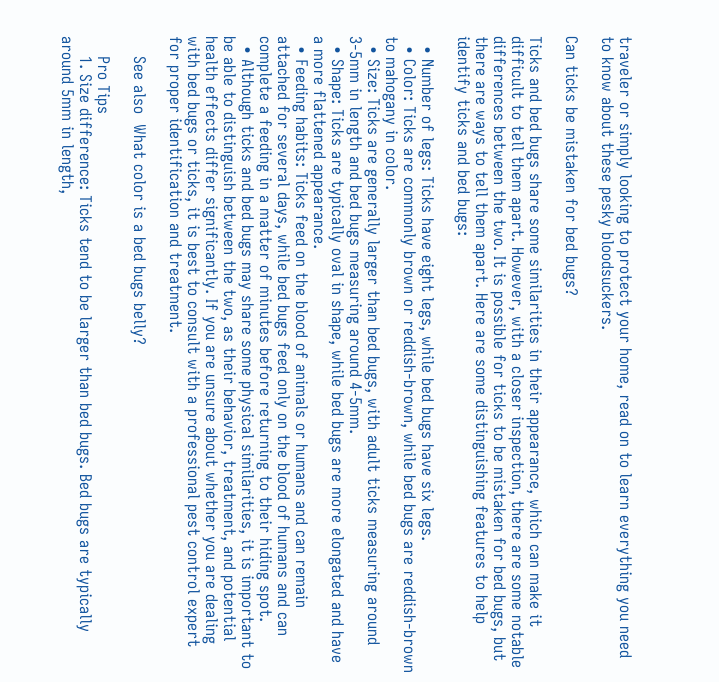traveler or simply looking to protect your home, read on to learn everything you need to know about these pesky bloodsuckers.

Can ticks be mistaken for bed bugs?

Ticks and bed bugs share some similarities in their appearance, which can make it difficult to tell them apart. However, with a closer inspection, there are some notable differences between the two. It is possible for ticks to be mistaken for bed bugs, but there are ways to tell them apart. Here are some distinguishing features to help identify ticks and bed bugs:

  • Number of legs: Ticks have eight legs, while bed bugs have six legs.
  • Color: Ticks are commonly brown or reddish-brown, while bed bugs are reddish-brown to mahogany in color.
  • Size: Ticks are generally larger than bed bugs, with adult ticks measuring around 3-5mm in length and bed bugs measuring around 4-5mm.
  • Shape: Ticks are typically oval in shape, while bed bugs are more elongated and have a more flattened appearance.
  • Feeding habits: Ticks feed on the blood of animals or humans and can remain attached for several days, while bed bugs feed only on the blood of humans and can complete a feeding in a matter of minutes before returning to their hiding spot.
  • Although ticks and bed bugs may share some physical similarities, it is important to be able to distinguish between the two, as their behavior, treatment, and potential health effects differ significantly. If you are unsure about whether you are dealing with bed bugs or ticks, it is best to consult with a professional pest control expert for proper identification and treatment.

    See also  What color is a bed bugs belly?

    Pro Tips
    1. Size difference: Ticks tend to be larger than bed bugs. Bed bugs are typically around 5mm in length,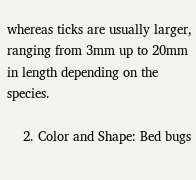whereas ticks are usually larger, ranging from 3mm up to 20mm in length depending on the species.

    2. Color and Shape: Bed bugs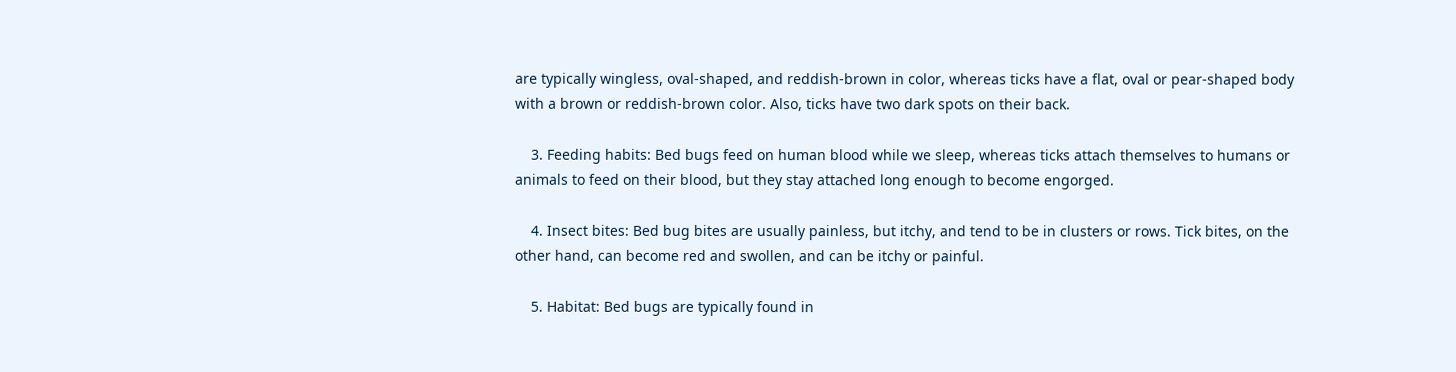are typically wingless, oval-shaped, and reddish-brown in color, whereas ticks have a flat, oval or pear-shaped body with a brown or reddish-brown color. Also, ticks have two dark spots on their back.

    3. Feeding habits: Bed bugs feed on human blood while we sleep, whereas ticks attach themselves to humans or animals to feed on their blood, but they stay attached long enough to become engorged.

    4. Insect bites: Bed bug bites are usually painless, but itchy, and tend to be in clusters or rows. Tick bites, on the other hand, can become red and swollen, and can be itchy or painful.

    5. Habitat: Bed bugs are typically found in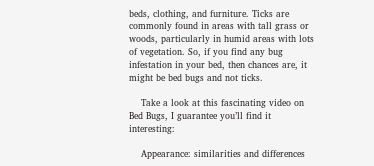beds, clothing, and furniture. Ticks are commonly found in areas with tall grass or woods, particularly in humid areas with lots of vegetation. So, if you find any bug infestation in your bed, then chances are, it might be bed bugs and not ticks.

    Take a look at this fascinating video on Bed Bugs, I guarantee you’ll find it interesting:

    Appearance: similarities and differences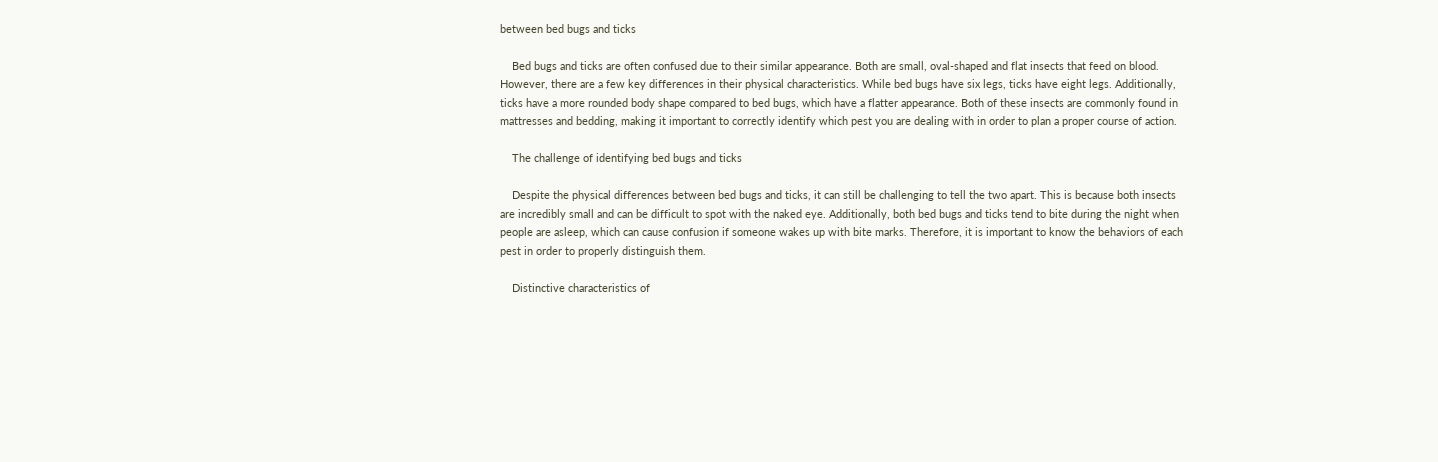between bed bugs and ticks

    Bed bugs and ticks are often confused due to their similar appearance. Both are small, oval-shaped and flat insects that feed on blood. However, there are a few key differences in their physical characteristics. While bed bugs have six legs, ticks have eight legs. Additionally, ticks have a more rounded body shape compared to bed bugs, which have a flatter appearance. Both of these insects are commonly found in mattresses and bedding, making it important to correctly identify which pest you are dealing with in order to plan a proper course of action.

    The challenge of identifying bed bugs and ticks

    Despite the physical differences between bed bugs and ticks, it can still be challenging to tell the two apart. This is because both insects are incredibly small and can be difficult to spot with the naked eye. Additionally, both bed bugs and ticks tend to bite during the night when people are asleep, which can cause confusion if someone wakes up with bite marks. Therefore, it is important to know the behaviors of each pest in order to properly distinguish them.

    Distinctive characteristics of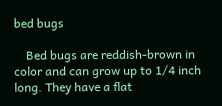bed bugs

    Bed bugs are reddish-brown in color and can grow up to 1/4 inch long. They have a flat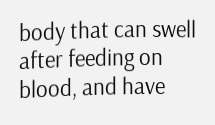body that can swell after feeding on blood, and have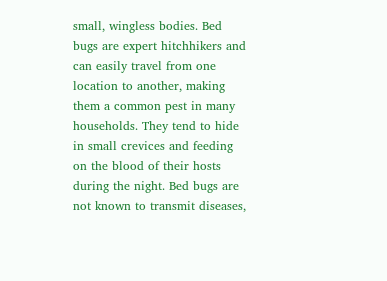small, wingless bodies. Bed bugs are expert hitchhikers and can easily travel from one location to another, making them a common pest in many households. They tend to hide in small crevices and feeding on the blood of their hosts during the night. Bed bugs are not known to transmit diseases,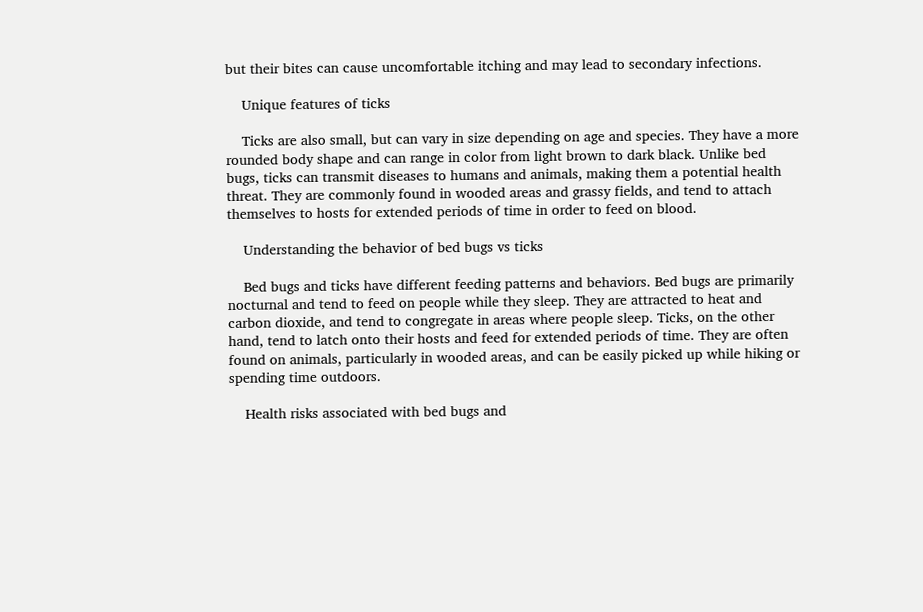but their bites can cause uncomfortable itching and may lead to secondary infections.

    Unique features of ticks

    Ticks are also small, but can vary in size depending on age and species. They have a more rounded body shape and can range in color from light brown to dark black. Unlike bed bugs, ticks can transmit diseases to humans and animals, making them a potential health threat. They are commonly found in wooded areas and grassy fields, and tend to attach themselves to hosts for extended periods of time in order to feed on blood.

    Understanding the behavior of bed bugs vs ticks

    Bed bugs and ticks have different feeding patterns and behaviors. Bed bugs are primarily nocturnal and tend to feed on people while they sleep. They are attracted to heat and carbon dioxide, and tend to congregate in areas where people sleep. Ticks, on the other hand, tend to latch onto their hosts and feed for extended periods of time. They are often found on animals, particularly in wooded areas, and can be easily picked up while hiking or spending time outdoors.

    Health risks associated with bed bugs and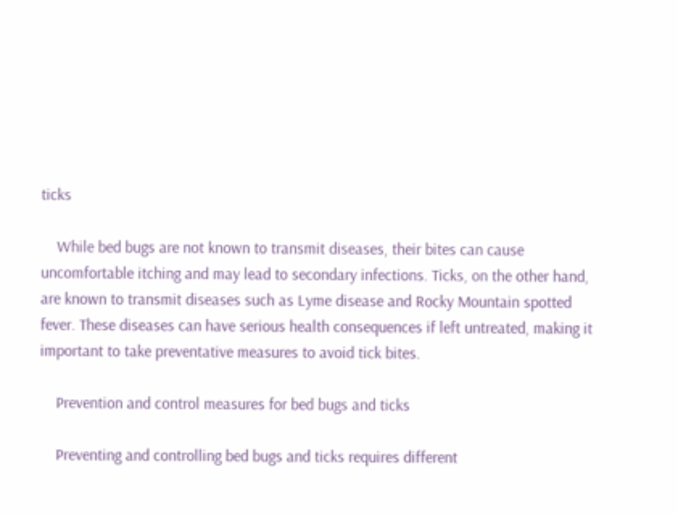ticks

    While bed bugs are not known to transmit diseases, their bites can cause uncomfortable itching and may lead to secondary infections. Ticks, on the other hand, are known to transmit diseases such as Lyme disease and Rocky Mountain spotted fever. These diseases can have serious health consequences if left untreated, making it important to take preventative measures to avoid tick bites.

    Prevention and control measures for bed bugs and ticks

    Preventing and controlling bed bugs and ticks requires different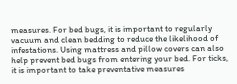measures. For bed bugs, it is important to regularly vacuum and clean bedding to reduce the likelihood of infestations. Using mattress and pillow covers can also help prevent bed bugs from entering your bed. For ticks, it is important to take preventative measures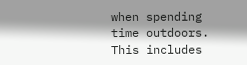when spending time outdoors. This includes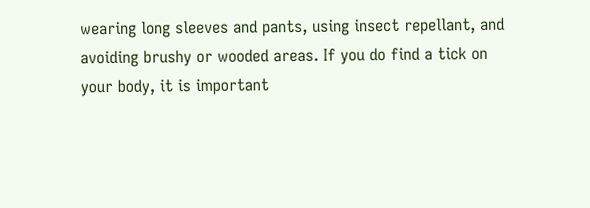wearing long sleeves and pants, using insect repellant, and avoiding brushy or wooded areas. If you do find a tick on your body, it is important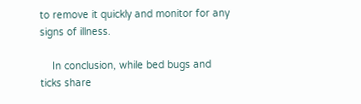to remove it quickly and monitor for any signs of illness.

    In conclusion, while bed bugs and ticks share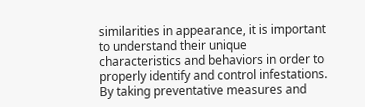similarities in appearance, it is important to understand their unique characteristics and behaviors in order to properly identify and control infestations. By taking preventative measures and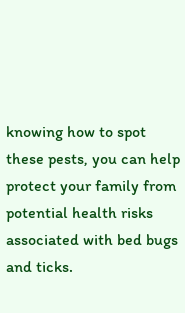knowing how to spot these pests, you can help protect your family from potential health risks associated with bed bugs and ticks.